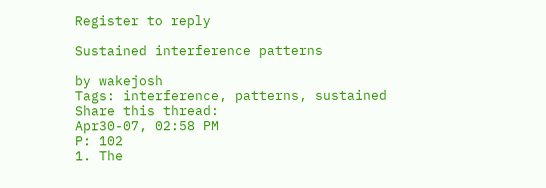Register to reply

Sustained interference patterns

by wakejosh
Tags: interference, patterns, sustained
Share this thread:
Apr30-07, 02:58 PM
P: 102
1. The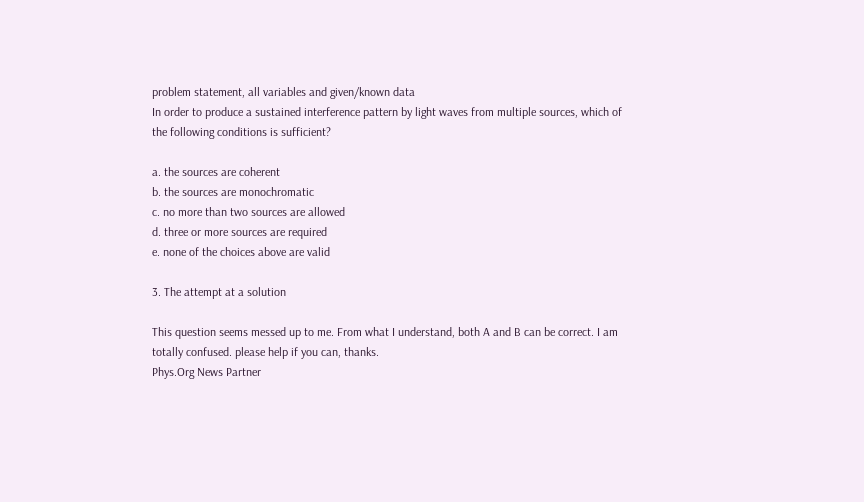problem statement, all variables and given/known data
In order to produce a sustained interference pattern by light waves from multiple sources, which of the following conditions is sufficient?

a. the sources are coherent
b. the sources are monochromatic
c. no more than two sources are allowed
d. three or more sources are required
e. none of the choices above are valid

3. The attempt at a solution

This question seems messed up to me. From what I understand, both A and B can be correct. I am totally confused. please help if you can, thanks.
Phys.Org News Partner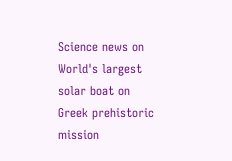Science news on
World's largest solar boat on Greek prehistoric mission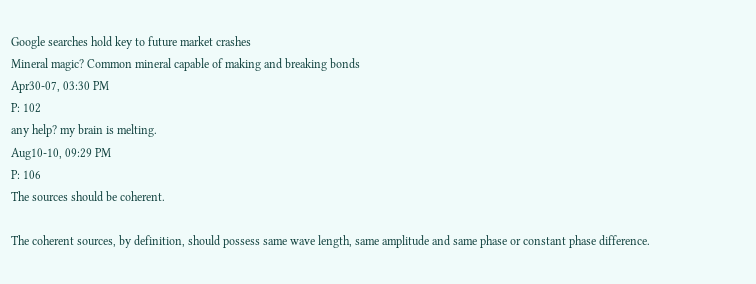Google searches hold key to future market crashes
Mineral magic? Common mineral capable of making and breaking bonds
Apr30-07, 03:30 PM
P: 102
any help? my brain is melting.
Aug10-10, 09:29 PM
P: 106
The sources should be coherent.

The coherent sources, by definition, should possess same wave length, same amplitude and same phase or constant phase difference.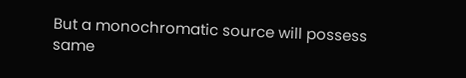But a monochromatic source will possess same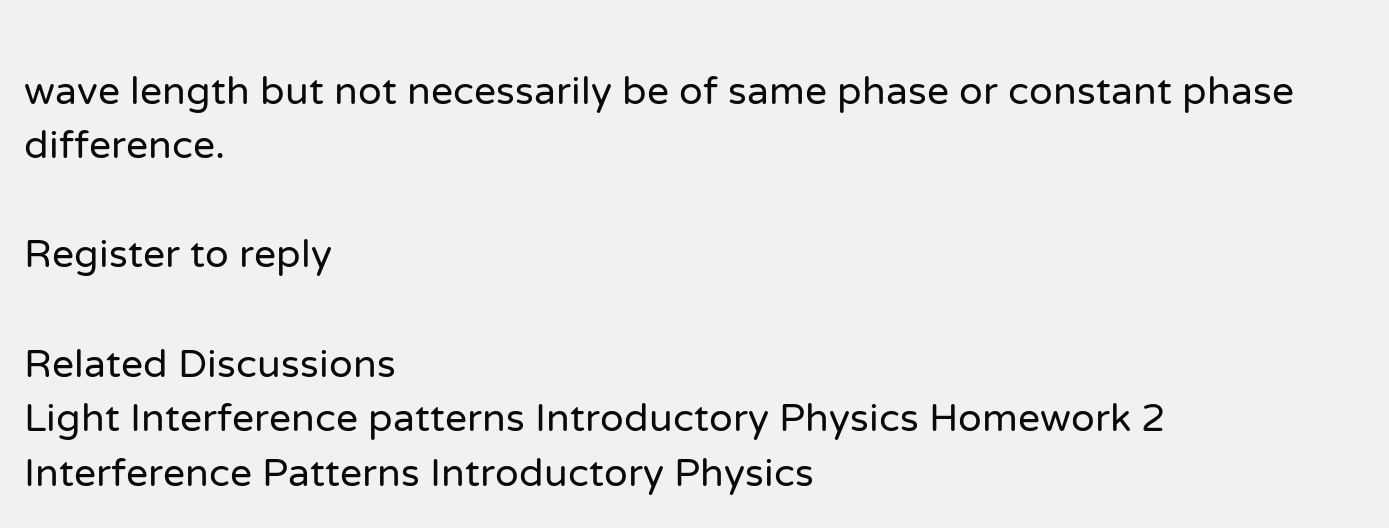wave length but not necessarily be of same phase or constant phase difference.

Register to reply

Related Discussions
Light Interference patterns Introductory Physics Homework 2
Interference Patterns Introductory Physics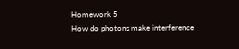Homework 5
How do photons make interference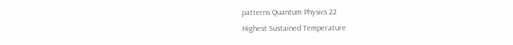patterns Quantum Physics 22
Highest Sustained Temperature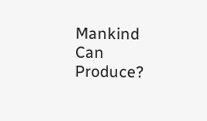Mankind Can Produce?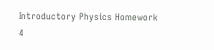Introductory Physics Homework 4